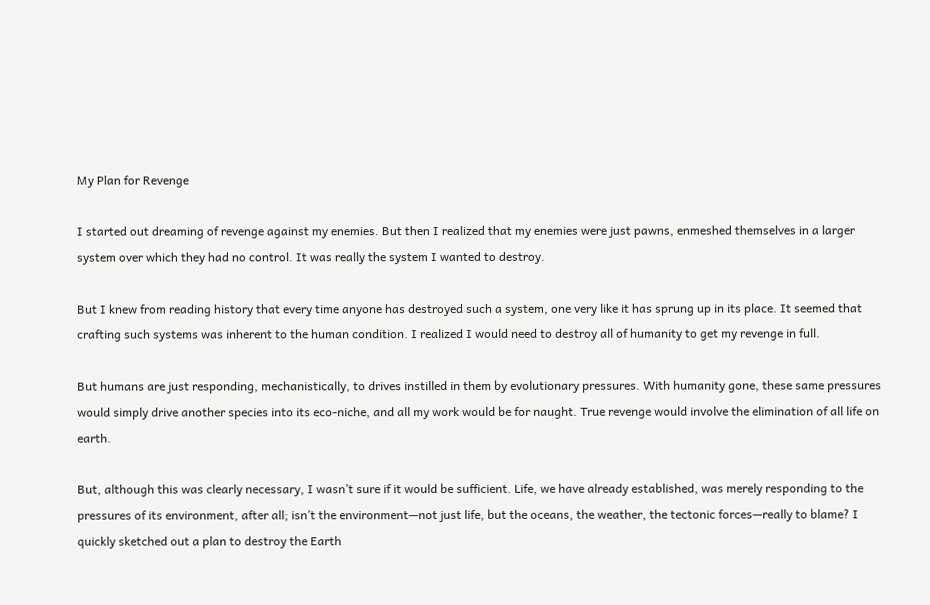My Plan for Revenge

I started out dreaming of revenge against my enemies. But then I realized that my enemies were just pawns, enmeshed themselves in a larger system over which they had no control. It was really the system I wanted to destroy.

But I knew from reading history that every time anyone has destroyed such a system, one very like it has sprung up in its place. It seemed that crafting such systems was inherent to the human condition. I realized I would need to destroy all of humanity to get my revenge in full.

But humans are just responding, mechanistically, to drives instilled in them by evolutionary pressures. With humanity gone, these same pressures would simply drive another species into its eco-niche, and all my work would be for naught. True revenge would involve the elimination of all life on earth.

But, although this was clearly necessary, I wasn’t sure if it would be sufficient. Life, we have already established, was merely responding to the pressures of its environment, after all; isn’t the environment—not just life, but the oceans, the weather, the tectonic forces—really to blame? I quickly sketched out a plan to destroy the Earth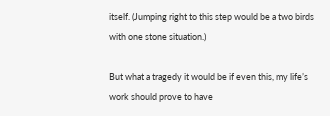itself. (Jumping right to this step would be a two birds with one stone situation.)

But what a tragedy it would be if even this, my life’s work should prove to have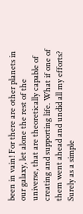been in vain! For there are other planets in our galaxy, let alone the rest of the universe, that are theoretically capable of creating and supporting life. What if one of them went ahead and undid all my efforts? Surely as a simple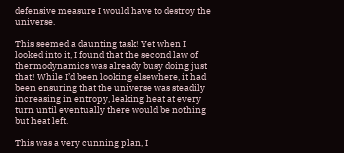defensive measure I would have to destroy the universe.

This seemed a daunting task! Yet when I looked into it, I found that the second law of thermodynamics was already busy doing just that! While I’d been looking elsewhere, it had been ensuring that the universe was steadily increasing in entropy, leaking heat at every turn until eventually there would be nothing but heat left.

This was a very cunning plan, I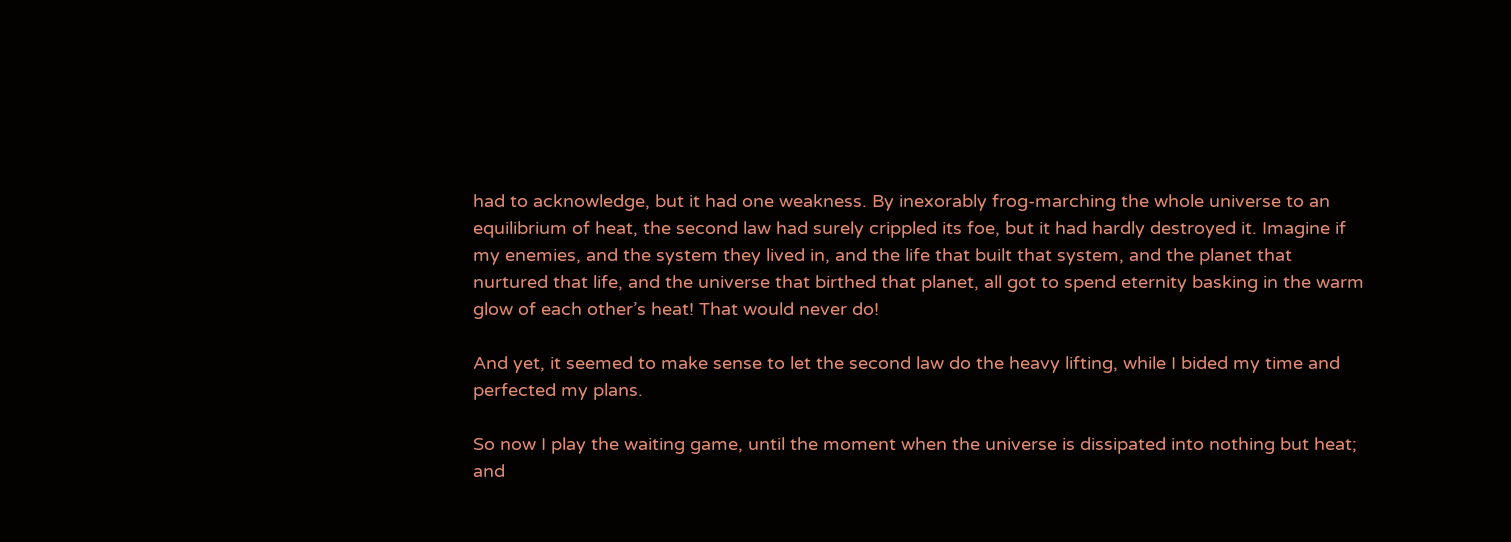had to acknowledge, but it had one weakness. By inexorably frog-marching the whole universe to an equilibrium of heat, the second law had surely crippled its foe, but it had hardly destroyed it. Imagine if my enemies, and the system they lived in, and the life that built that system, and the planet that nurtured that life, and the universe that birthed that planet, all got to spend eternity basking in the warm glow of each other’s heat! That would never do!

And yet, it seemed to make sense to let the second law do the heavy lifting, while I bided my time and perfected my plans.

So now I play the waiting game, until the moment when the universe is dissipated into nothing but heat; and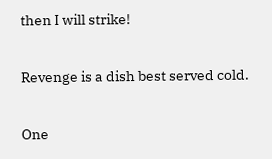then I will strike!

Revenge is a dish best served cold.

One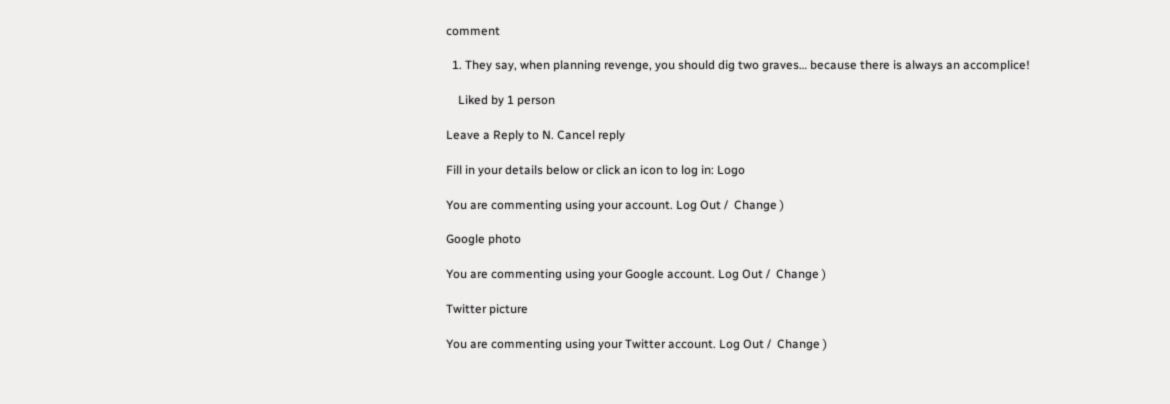comment

  1. They say, when planning revenge, you should dig two graves… because there is always an accomplice!

    Liked by 1 person

Leave a Reply to N. Cancel reply

Fill in your details below or click an icon to log in: Logo

You are commenting using your account. Log Out /  Change )

Google photo

You are commenting using your Google account. Log Out /  Change )

Twitter picture

You are commenting using your Twitter account. Log Out /  Change )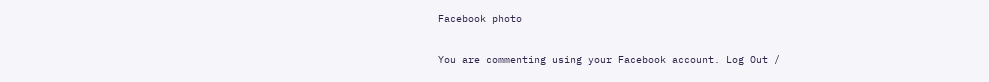Facebook photo

You are commenting using your Facebook account. Log Out /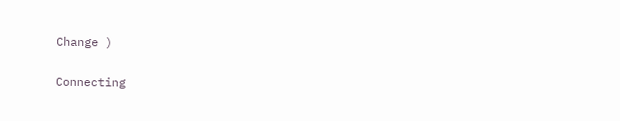Change )

Connecting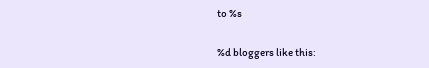to %s

%d bloggers like this: